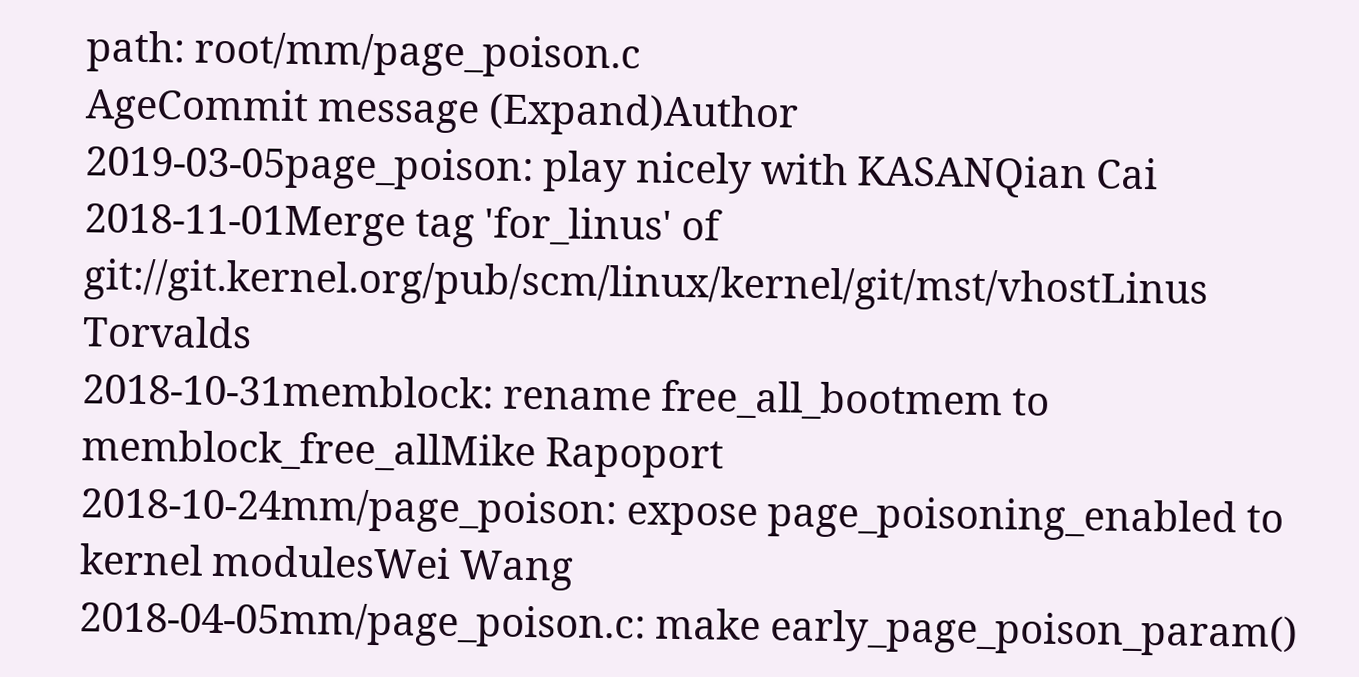path: root/mm/page_poison.c
AgeCommit message (Expand)Author
2019-03-05page_poison: play nicely with KASANQian Cai
2018-11-01Merge tag 'for_linus' of git://git.kernel.org/pub/scm/linux/kernel/git/mst/vhostLinus Torvalds
2018-10-31memblock: rename free_all_bootmem to memblock_free_allMike Rapoport
2018-10-24mm/page_poison: expose page_poisoning_enabled to kernel modulesWei Wang
2018-04-05mm/page_poison.c: make early_page_poison_param()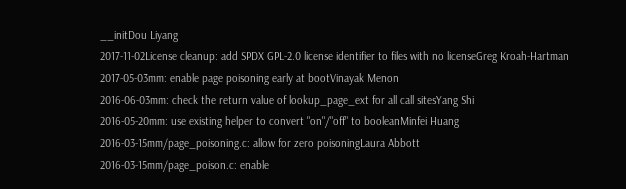__initDou Liyang
2017-11-02License cleanup: add SPDX GPL-2.0 license identifier to files with no licenseGreg Kroah-Hartman
2017-05-03mm: enable page poisoning early at bootVinayak Menon
2016-06-03mm: check the return value of lookup_page_ext for all call sitesYang Shi
2016-05-20mm: use existing helper to convert "on"/"off" to booleanMinfei Huang
2016-03-15mm/page_poisoning.c: allow for zero poisoningLaura Abbott
2016-03-15mm/page_poison.c: enable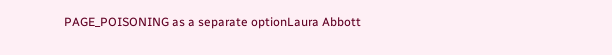PAGE_POISONING as a separate optionLaura Abbott